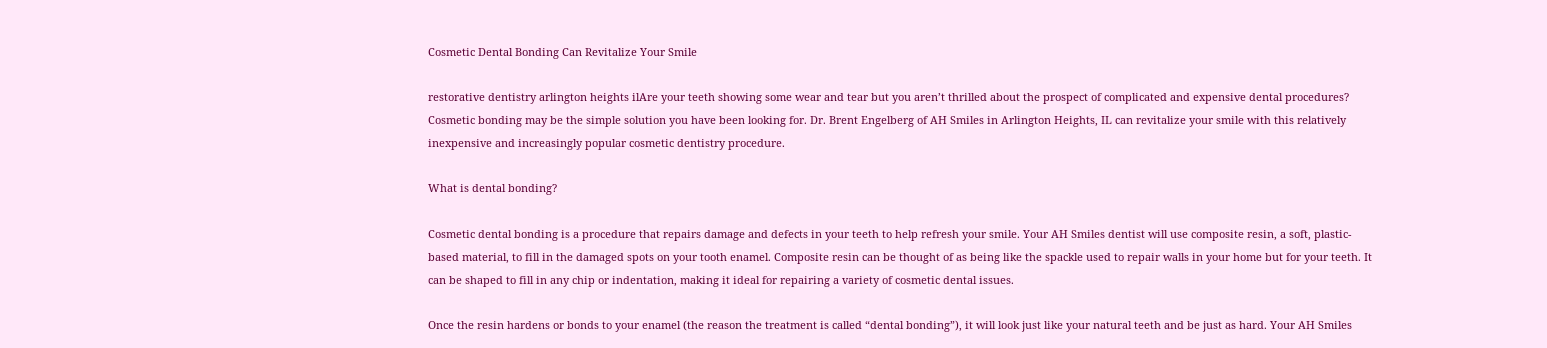Cosmetic Dental Bonding Can Revitalize Your Smile

restorative dentistry arlington heights ilAre your teeth showing some wear and tear but you aren’t thrilled about the prospect of complicated and expensive dental procedures? Cosmetic bonding may be the simple solution you have been looking for. Dr. Brent Engelberg of AH Smiles in Arlington Heights, IL can revitalize your smile with this relatively inexpensive and increasingly popular cosmetic dentistry procedure.

What is dental bonding?

Cosmetic dental bonding is a procedure that repairs damage and defects in your teeth to help refresh your smile. Your AH Smiles dentist will use composite resin, a soft, plastic-based material, to fill in the damaged spots on your tooth enamel. Composite resin can be thought of as being like the spackle used to repair walls in your home but for your teeth. It can be shaped to fill in any chip or indentation, making it ideal for repairing a variety of cosmetic dental issues.

Once the resin hardens or bonds to your enamel (the reason the treatment is called “dental bonding”), it will look just like your natural teeth and be just as hard. Your AH Smiles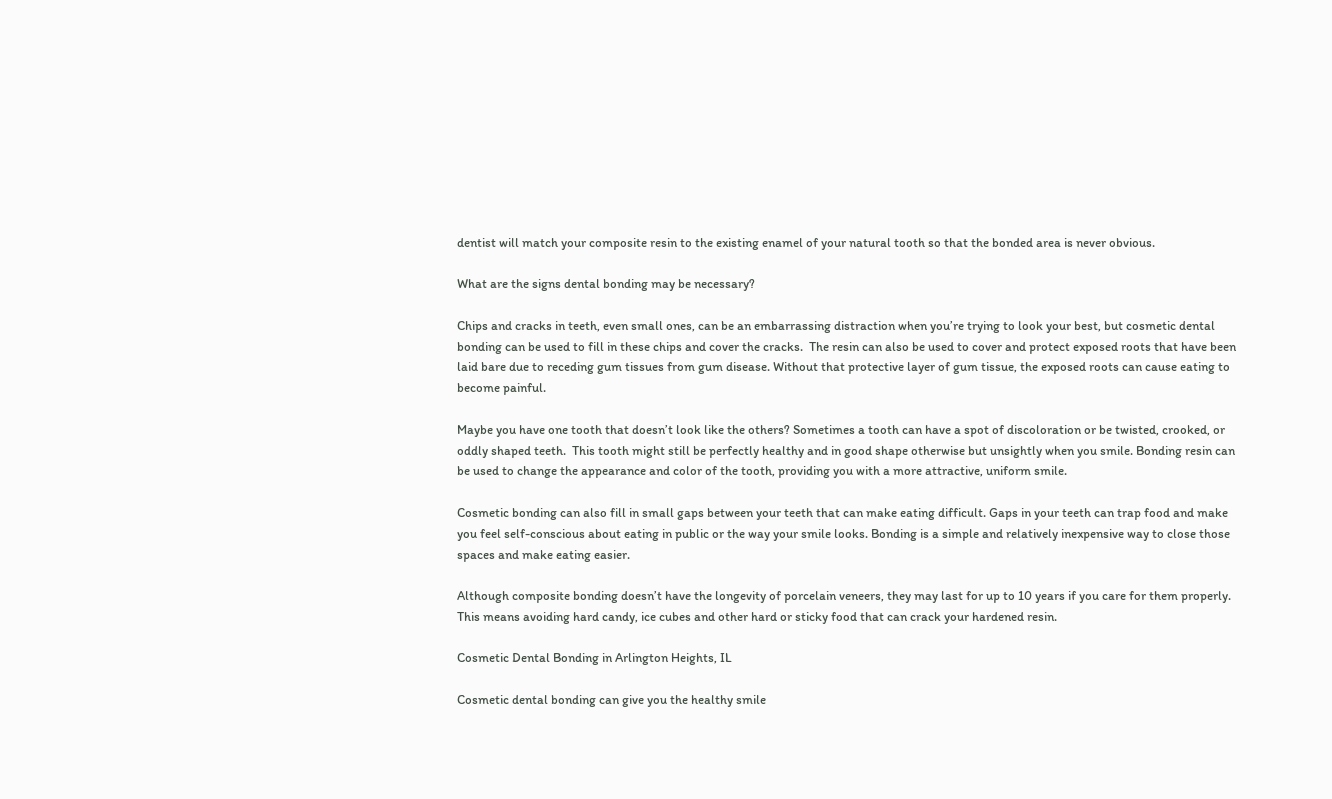dentist will match your composite resin to the existing enamel of your natural tooth so that the bonded area is never obvious.

What are the signs dental bonding may be necessary?

Chips and cracks in teeth, even small ones, can be an embarrassing distraction when you’re trying to look your best, but cosmetic dental bonding can be used to fill in these chips and cover the cracks.  The resin can also be used to cover and protect exposed roots that have been laid bare due to receding gum tissues from gum disease. Without that protective layer of gum tissue, the exposed roots can cause eating to become painful.

Maybe you have one tooth that doesn’t look like the others? Sometimes a tooth can have a spot of discoloration or be twisted, crooked, or oddly shaped teeth.  This tooth might still be perfectly healthy and in good shape otherwise but unsightly when you smile. Bonding resin can be used to change the appearance and color of the tooth, providing you with a more attractive, uniform smile.

Cosmetic bonding can also fill in small gaps between your teeth that can make eating difficult. Gaps in your teeth can trap food and make you feel self-conscious about eating in public or the way your smile looks. Bonding is a simple and relatively inexpensive way to close those spaces and make eating easier.

Although composite bonding doesn’t have the longevity of porcelain veneers, they may last for up to 10 years if you care for them properly. This means avoiding hard candy, ice cubes and other hard or sticky food that can crack your hardened resin.

Cosmetic Dental Bonding in Arlington Heights, IL

Cosmetic dental bonding can give you the healthy smile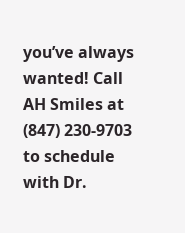you’ve always wanted! Call AH Smiles at (847) 230-9703 to schedule with Dr.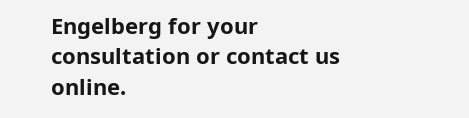Engelberg for your consultation or contact us online.